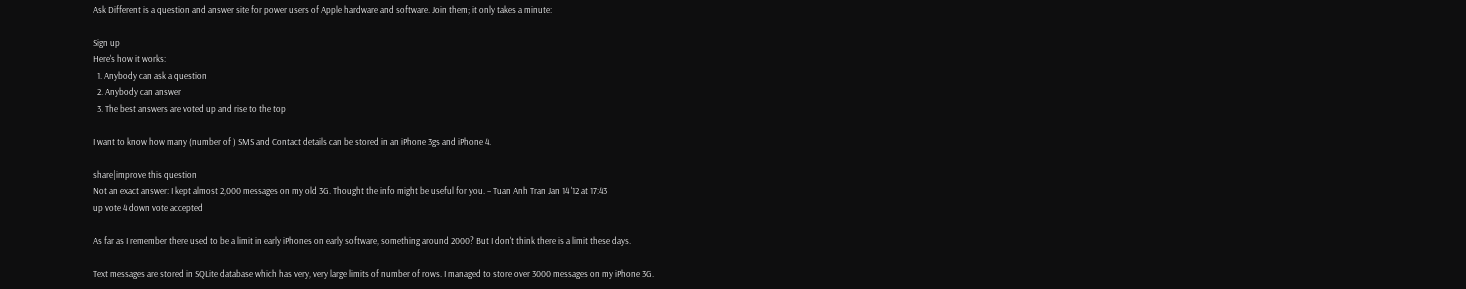Ask Different is a question and answer site for power users of Apple hardware and software. Join them; it only takes a minute:

Sign up
Here's how it works:
  1. Anybody can ask a question
  2. Anybody can answer
  3. The best answers are voted up and rise to the top

I want to know how many (number of ) SMS and Contact details can be stored in an iPhone 3gs and iPhone 4.

share|improve this question
Not an exact answer: I kept almost 2,000 messages on my old 3G. Thought the info might be useful for you. – Tuan Anh Tran Jan 14 '12 at 17:43
up vote 4 down vote accepted

As far as I remember there used to be a limit in early iPhones on early software, something around 2000? But I don't think there is a limit these days.

Text messages are stored in SQLite database which has very, very large limits of number of rows. I managed to store over 3000 messages on my iPhone 3G.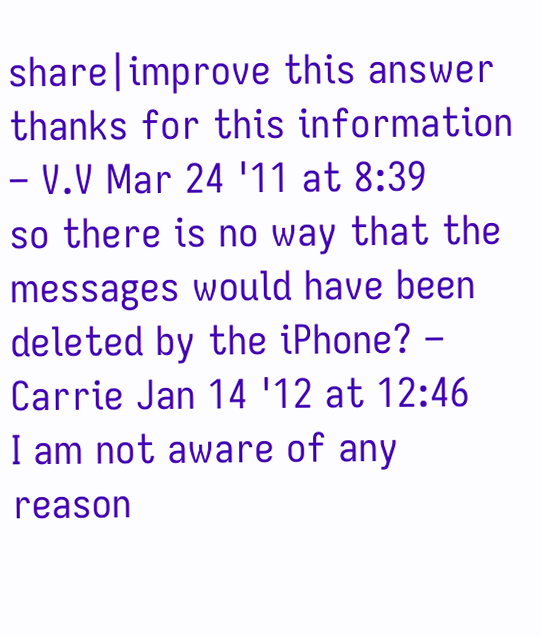share|improve this answer
thanks for this information – V.V Mar 24 '11 at 8:39
so there is no way that the messages would have been deleted by the iPhone? – Carrie Jan 14 '12 at 12:46
I am not aware of any reason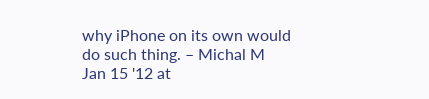why iPhone on its own would do such thing. – Michal M Jan 15 '12 at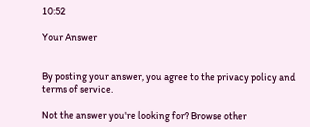10:52

Your Answer


By posting your answer, you agree to the privacy policy and terms of service.

Not the answer you're looking for? Browse other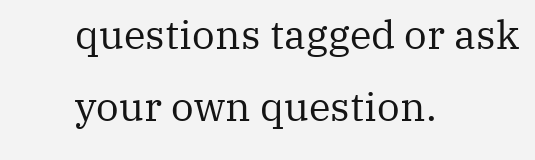questions tagged or ask your own question.